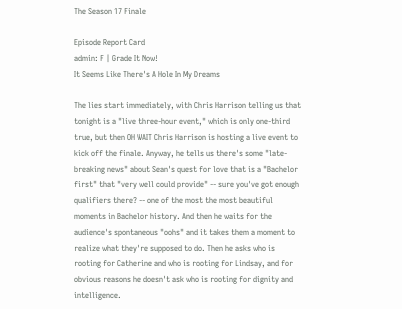The Season 17 Finale

Episode Report Card
admin: F | Grade It Now!
It Seems Like There's A Hole In My Dreams

The lies start immediately, with Chris Harrison telling us that tonight is a "live three-hour event," which is only one-third true, but then OH WAIT Chris Harrison is hosting a live event to kick off the finale. Anyway, he tells us there's some "late-breaking news" about Sean's quest for love that is a "Bachelor first" that "very well could provide" -- sure you've got enough qualifiers there? -- one of the most the most beautiful moments in Bachelor history. And then he waits for the audience's spontaneous "oohs" and it takes them a moment to realize what they're supposed to do. Then he asks who is rooting for Catherine and who is rooting for Lindsay, and for obvious reasons he doesn't ask who is rooting for dignity and intelligence.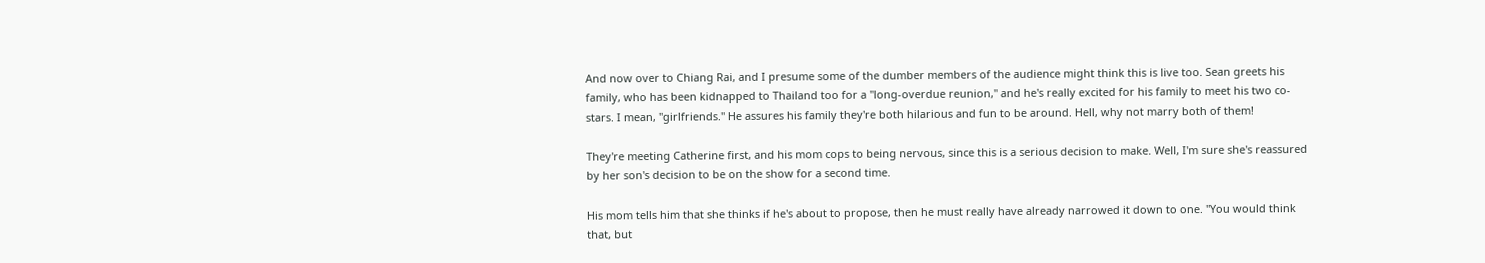And now over to Chiang Rai, and I presume some of the dumber members of the audience might think this is live too. Sean greets his family, who has been kidnapped to Thailand too for a "long-overdue reunion," and he's really excited for his family to meet his two co-stars. I mean, "girlfriends." He assures his family they're both hilarious and fun to be around. Hell, why not marry both of them!

They're meeting Catherine first, and his mom cops to being nervous, since this is a serious decision to make. Well, I'm sure she's reassured by her son's decision to be on the show for a second time.

His mom tells him that she thinks if he's about to propose, then he must really have already narrowed it down to one. "You would think that, but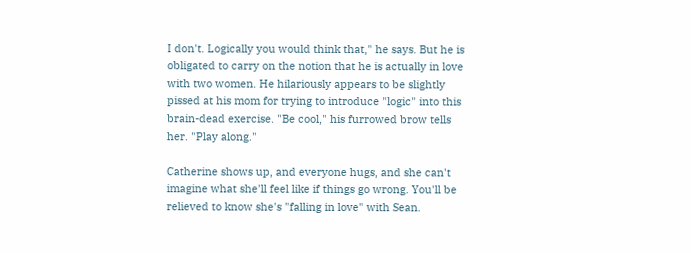I don't. Logically you would think that," he says. But he is obligated to carry on the notion that he is actually in love with two women. He hilariously appears to be slightly pissed at his mom for trying to introduce "logic" into this brain-dead exercise. "Be cool," his furrowed brow tells her. "Play along."

Catherine shows up, and everyone hugs, and she can't imagine what she'll feel like if things go wrong. You'll be relieved to know she's "falling in love" with Sean.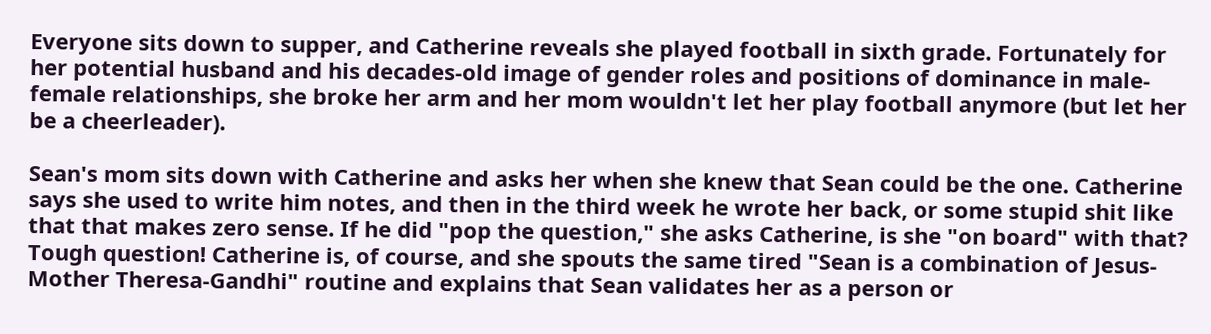Everyone sits down to supper, and Catherine reveals she played football in sixth grade. Fortunately for her potential husband and his decades-old image of gender roles and positions of dominance in male-female relationships, she broke her arm and her mom wouldn't let her play football anymore (but let her be a cheerleader).

Sean's mom sits down with Catherine and asks her when she knew that Sean could be the one. Catherine says she used to write him notes, and then in the third week he wrote her back, or some stupid shit like that that makes zero sense. If he did "pop the question," she asks Catherine, is she "on board" with that? Tough question! Catherine is, of course, and she spouts the same tired "Sean is a combination of Jesus-Mother Theresa-Gandhi" routine and explains that Sean validates her as a person or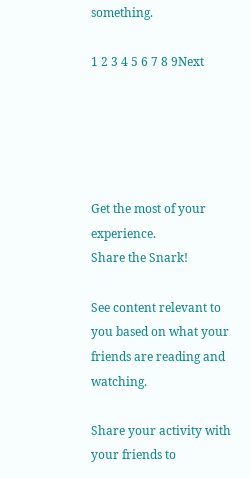something.

1 2 3 4 5 6 7 8 9Next





Get the most of your experience.
Share the Snark!

See content relevant to you based on what your friends are reading and watching.

Share your activity with your friends to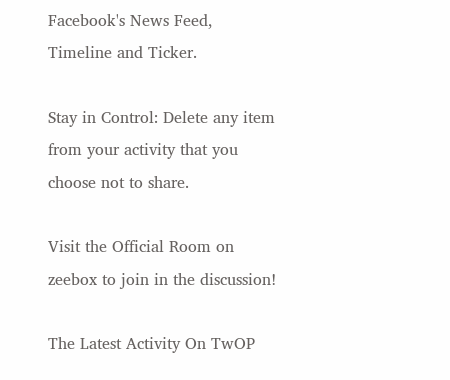Facebook's News Feed, Timeline and Ticker.

Stay in Control: Delete any item from your activity that you choose not to share.

Visit the Official Room on zeebox to join in the discussion!

The Latest Activity On TwOP